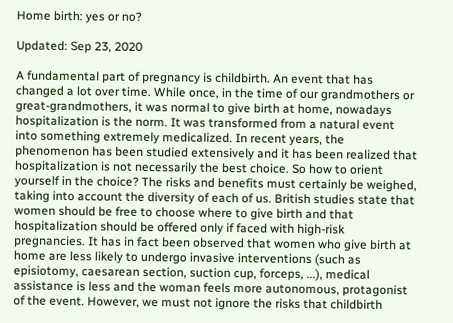Home birth: yes or no?

Updated: Sep 23, 2020

A fundamental part of pregnancy is childbirth. An event that has changed a lot over time. While once, in the time of our grandmothers or great-grandmothers, it was normal to give birth at home, nowadays hospitalization is the norm. It was transformed from a natural event into something extremely medicalized. In recent years, the phenomenon has been studied extensively and it has been realized that hospitalization is not necessarily the best choice. So how to orient yourself in the choice? The risks and benefits must certainly be weighed, taking into account the diversity of each of us. British studies state that women should be free to choose where to give birth and that hospitalization should be offered only if faced with high-risk pregnancies. It has in fact been observed that women who give birth at home are less likely to undergo invasive interventions (such as episiotomy, caesarean section, suction cup, forceps, ...), medical assistance is less and the woman feels more autonomous, protagonist of the event. However, we must not ignore the risks that childbirth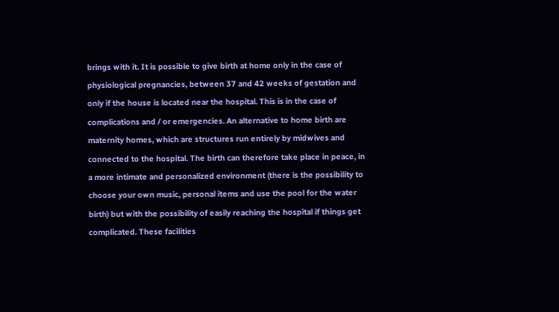brings with it. It is possible to give birth at home only in the case of physiological pregnancies, between 37 and 42 weeks of gestation and only if the house is located near the hospital. This is in the case of complications and / or emergencies. An alternative to home birth are maternity homes, which are structures run entirely by midwives and connected to the hospital. The birth can therefore take place in peace, in a more intimate and personalized environment (there is the possibility to choose your own music, personal items and use the pool for the water birth) but with the possibility of easily reaching the hospital if things get complicated. These facilities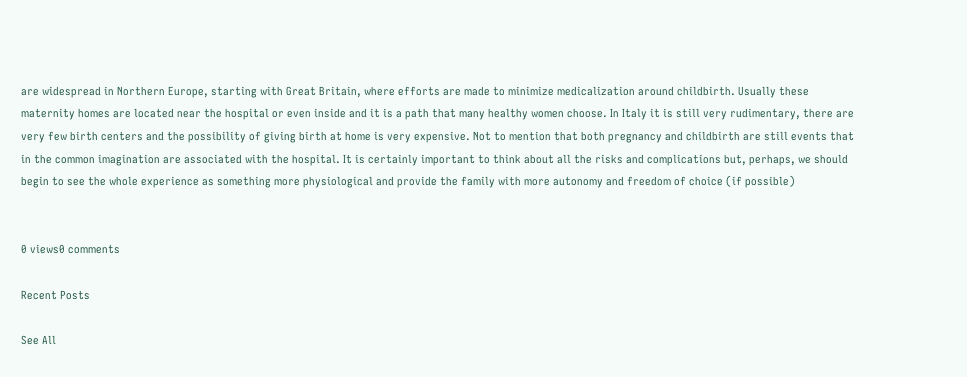are widespread in Northern Europe, starting with Great Britain, where efforts are made to minimize medicalization around childbirth. Usually these maternity homes are located near the hospital or even inside and it is a path that many healthy women choose. In Italy it is still very rudimentary, there are very few birth centers and the possibility of giving birth at home is very expensive. Not to mention that both pregnancy and childbirth are still events that in the common imagination are associated with the hospital. It is certainly important to think about all the risks and complications but, perhaps, we should begin to see the whole experience as something more physiological and provide the family with more autonomy and freedom of choice (if possible)


0 views0 comments

Recent Posts

See All